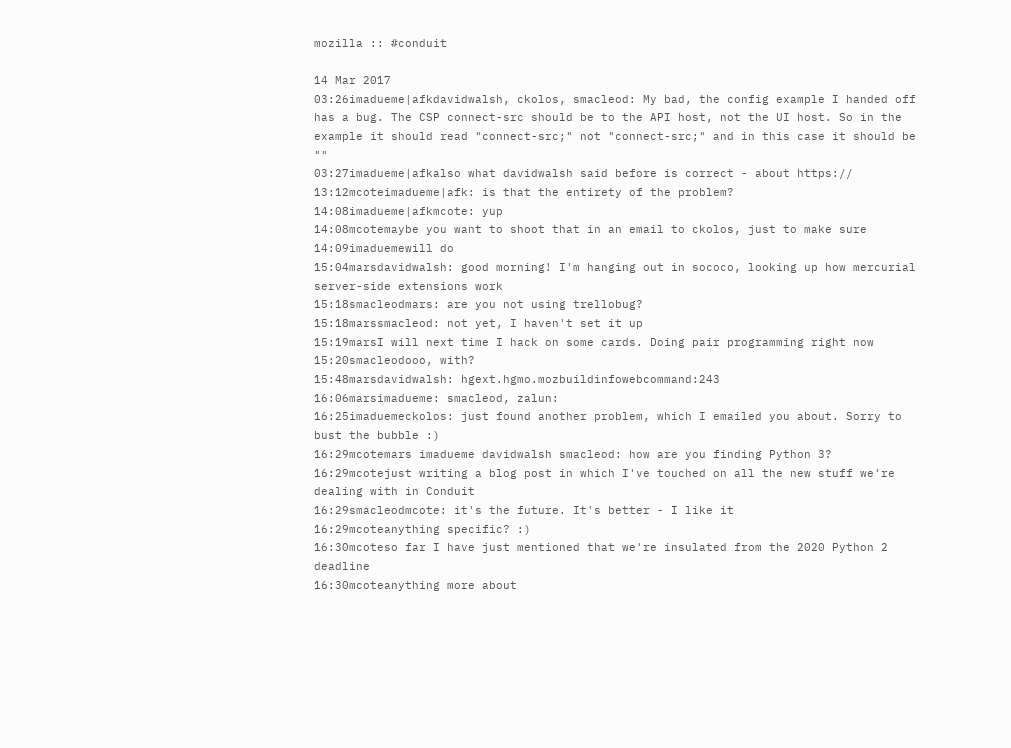mozilla :: #conduit

14 Mar 2017
03:26imadueme|afkdavidwalsh, ckolos, smacleod: My bad, the config example I handed off has a bug. The CSP connect-src should be to the API host, not the UI host. So in the example it should read "connect-src;" not "connect-src;" and in this case it should be ""
03:27imadueme|afkalso what davidwalsh said before is correct - about https://
13:12mcoteimadueme|afk: is that the entirety of the problem?
14:08imadueme|afkmcote: yup
14:08mcotemaybe you want to shoot that in an email to ckolos, just to make sure
14:09imaduemewill do
15:04marsdavidwalsh: good morning! I'm hanging out in sococo, looking up how mercurial server-side extensions work
15:18smacleodmars: are you not using trellobug?
15:18marssmacleod: not yet, I haven't set it up
15:19marsI will next time I hack on some cards. Doing pair programming right now
15:20smacleodooo, with?
15:48marsdavidwalsh: hgext.hgmo.mozbuildinfowebcommand:243
16:06marsimadueme: smacleod, zalun:
16:25imaduemeckolos: just found another problem, which I emailed you about. Sorry to bust the bubble :)
16:29mcotemars imadueme davidwalsh smacleod: how are you finding Python 3?
16:29mcotejust writing a blog post in which I've touched on all the new stuff we're dealing with in Conduit
16:29smacleodmcote: it's the future. It's better - I like it
16:29mcoteanything specific? :)
16:30mcoteso far I have just mentioned that we're insulated from the 2020 Python 2 deadline
16:30mcoteanything more about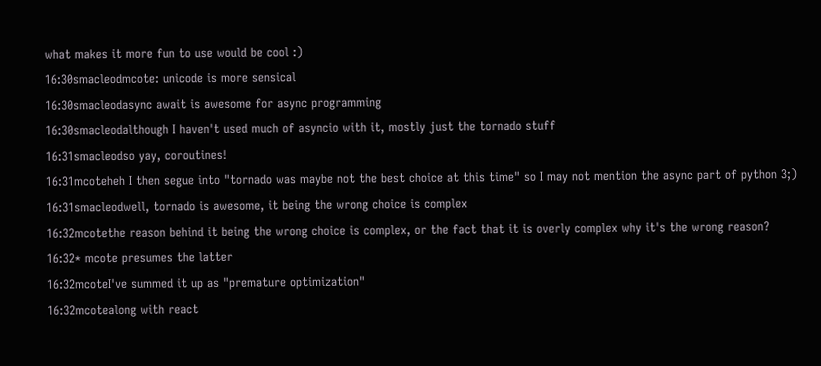what makes it more fun to use would be cool :)
16:30smacleodmcote: unicode is more sensical
16:30smacleodasync await is awesome for async programming
16:30smacleodalthough I haven't used much of asyncio with it, mostly just the tornado stuff
16:31smacleodso yay, coroutines!
16:31mcoteheh I then segue into "tornado was maybe not the best choice at this time" so I may not mention the async part of python 3;)
16:31smacleodwell, tornado is awesome, it being the wrong choice is complex
16:32mcotethe reason behind it being the wrong choice is complex, or the fact that it is overly complex why it's the wrong reason?
16:32* mcote presumes the latter
16:32mcoteI've summed it up as "premature optimization"
16:32mcotealong with react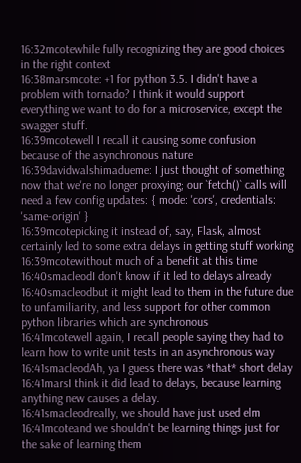16:32mcotewhile fully recognizing they are good choices in the right context
16:38marsmcote: +1 for python 3.5. I didn't have a problem with tornado? I think it would support everything we want to do for a microservice, except the swagger stuff.
16:39mcotewell I recall it causing some confusion because of the asynchronous nature
16:39davidwalshimadueme: I just thought of something now that we're no longer proxying; our `fetch()` calls will need a few config updates: { mode: 'cors', credentials: 'same-origin' }
16:39mcotepicking it instead of, say, Flask, almost certainly led to some extra delays in getting stuff working
16:39mcotewithout much of a benefit at this time
16:40smacleodI don't know if it led to delays already
16:40smacleodbut it might lead to them in the future due to unfamiliarity, and less support for other common python libraries which are synchronous
16:41mcotewell again, I recall people saying they had to learn how to write unit tests in an asynchronous way
16:41smacleodAh, ya I guess there was *that* short delay
16:41marsI think it did lead to delays, because learning anything new causes a delay.
16:41smacleodreally, we should have just used elm
16:41mcoteand we shouldn't be learning things just for the sake of learning them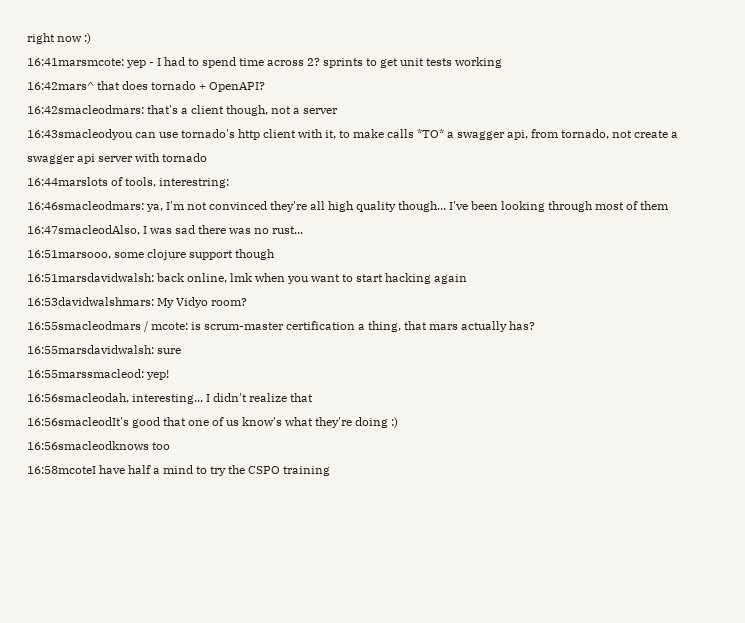right now :)
16:41marsmcote: yep - I had to spend time across 2? sprints to get unit tests working
16:42mars^ that does tornado + OpenAPI?
16:42smacleodmars: that's a client though, not a server
16:43smacleodyou can use tornado's http client with it, to make calls *TO* a swagger api, from tornado, not create a swagger api server with tornado
16:44marslots of tools, interestring:
16:46smacleodmars: ya, I'm not convinced they're all high quality though... I've been looking through most of them
16:47smacleodAlso, I was sad there was no rust...
16:51marsooo, some clojure support though
16:51marsdavidwalsh: back online, lmk when you want to start hacking again
16:53davidwalshmars: My Vidyo room?
16:55smacleodmars / mcote: is scrum-master certification a thing, that mars actually has?
16:55marsdavidwalsh: sure
16:55marssmacleod: yep!
16:56smacleodah, interesting... I didn't realize that
16:56smacleodIt's good that one of us know's what they're doing :)
16:56smacleodknows too
16:58mcoteI have half a mind to try the CSPO training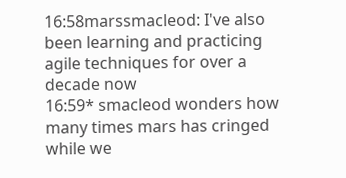16:58marssmacleod: I've also been learning and practicing agile techniques for over a decade now
16:59* smacleod wonders how many times mars has cringed while we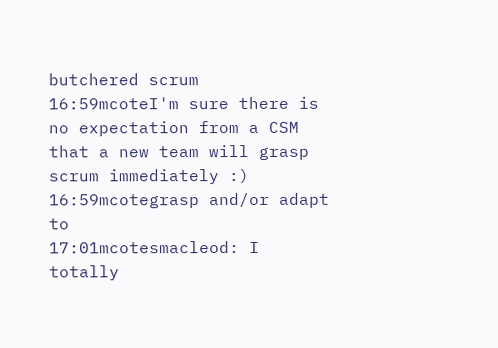butchered scrum
16:59mcoteI'm sure there is no expectation from a CSM that a new team will grasp scrum immediately :)
16:59mcotegrasp and/or adapt to
17:01mcotesmacleod: I totally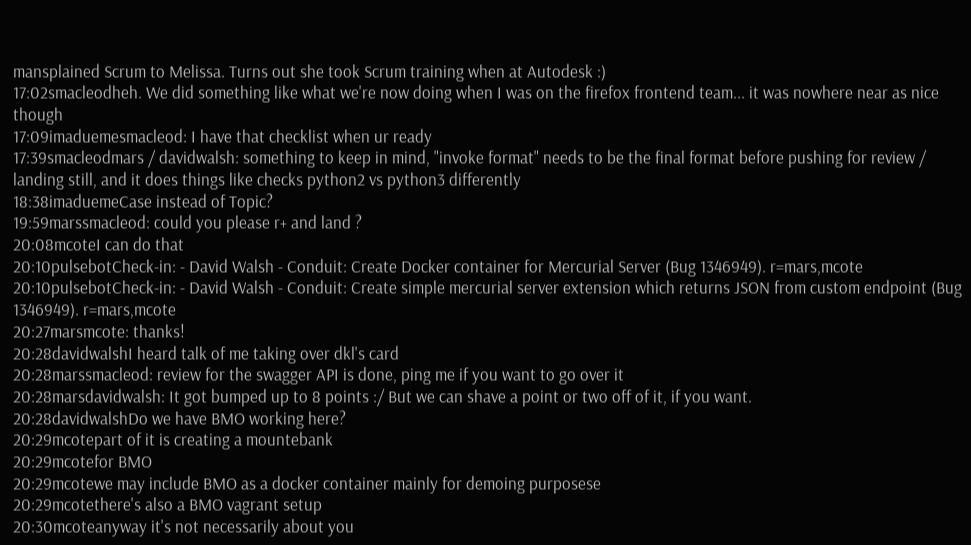mansplained Scrum to Melissa. Turns out she took Scrum training when at Autodesk :)
17:02smacleodheh. We did something like what we're now doing when I was on the firefox frontend team... it was nowhere near as nice though
17:09imaduemesmacleod: I have that checklist when ur ready
17:39smacleodmars / davidwalsh: something to keep in mind, "invoke format" needs to be the final format before pushing for review / landing still, and it does things like checks python2 vs python3 differently
18:38imaduemeCase instead of Topic?
19:59marssmacleod: could you please r+ and land ?
20:08mcoteI can do that
20:10pulsebotCheck-in: - David Walsh - Conduit: Create Docker container for Mercurial Server (Bug 1346949). r=mars,mcote
20:10pulsebotCheck-in: - David Walsh - Conduit: Create simple mercurial server extension which returns JSON from custom endpoint (Bug 1346949). r=mars,mcote
20:27marsmcote: thanks!
20:28davidwalshI heard talk of me taking over dkl's card
20:28marssmacleod: review for the swagger API is done, ping me if you want to go over it
20:28marsdavidwalsh: It got bumped up to 8 points :/ But we can shave a point or two off of it, if you want.
20:28davidwalshDo we have BMO working here?
20:29mcotepart of it is creating a mountebank
20:29mcotefor BMO
20:29mcotewe may include BMO as a docker container mainly for demoing purposese
20:29mcotethere's also a BMO vagrant setup
20:30mcoteanyway it's not necessarily about you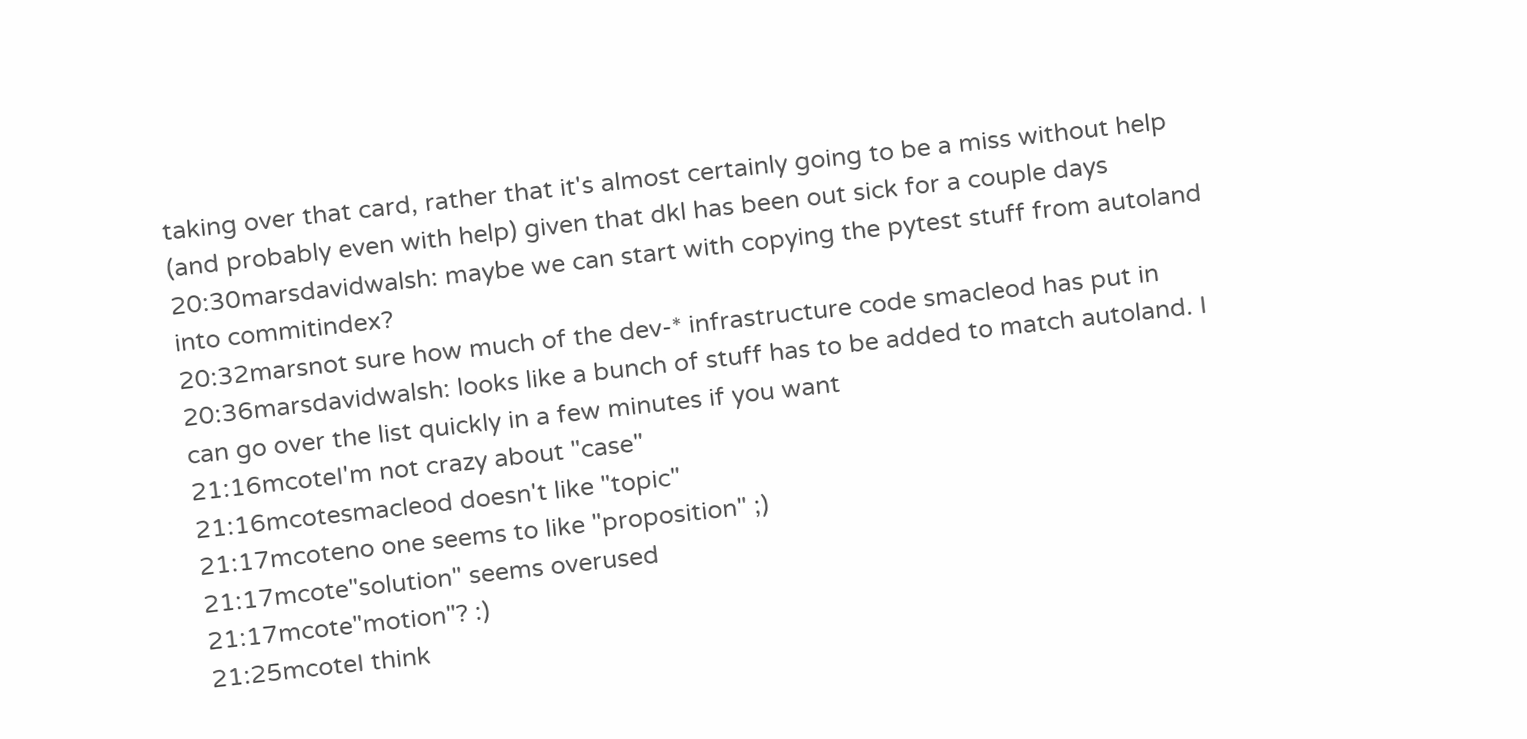taking over that card, rather that it's almost certainly going to be a miss without help (and probably even with help) given that dkl has been out sick for a couple days
20:30marsdavidwalsh: maybe we can start with copying the pytest stuff from autoland into commitindex?
20:32marsnot sure how much of the dev-* infrastructure code smacleod has put in
20:36marsdavidwalsh: looks like a bunch of stuff has to be added to match autoland. I can go over the list quickly in a few minutes if you want
21:16mcoteI'm not crazy about "case"
21:16mcotesmacleod doesn't like "topic"
21:17mcoteno one seems to like "proposition" ;)
21:17mcote"solution" seems overused
21:17mcote"motion"? :)
21:25mcoteI think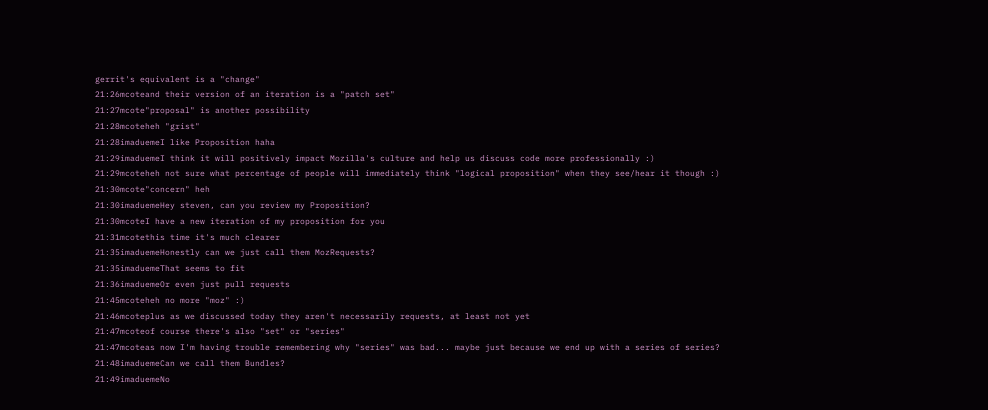gerrit's equivalent is a "change"
21:26mcoteand their version of an iteration is a "patch set"
21:27mcote"proposal" is another possibility
21:28mcoteheh "grist"
21:28imaduemeI like Proposition haha
21:29imaduemeI think it will positively impact Mozilla's culture and help us discuss code more professionally :)
21:29mcoteheh not sure what percentage of people will immediately think "logical proposition" when they see/hear it though :)
21:30mcote"concern" heh
21:30imaduemeHey steven, can you review my Proposition?
21:30mcoteI have a new iteration of my proposition for you
21:31mcotethis time it's much clearer
21:35imaduemeHonestly can we just call them MozRequests?
21:35imaduemeThat seems to fit
21:36imaduemeOr even just pull requests
21:45mcoteheh no more "moz" :)
21:46mcoteplus as we discussed today they aren't necessarily requests, at least not yet
21:47mcoteof course there's also "set" or "series"
21:47mcoteas now I'm having trouble remembering why "series" was bad... maybe just because we end up with a series of series?
21:48imaduemeCan we call them Bundles?
21:49imaduemeNo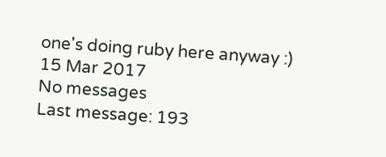one's doing ruby here anyway :)
15 Mar 2017
No messages
Last message: 193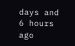days and 6 hours ago